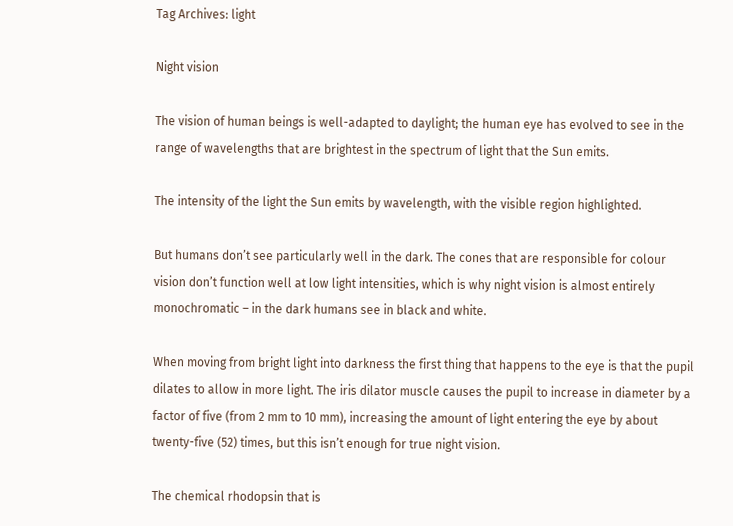Tag Archives: light

Night vision

The vision of human beings is well-adapted to daylight; the human eye has evolved to see in the range of wavelengths that are brightest in the spectrum of light that the Sun emits.

The intensity of the light the Sun emits by wavelength, with the visible region highlighted.

But humans don’t see particularly well in the dark. The cones that are responsible for colour vision don’t function well at low light intensities, which is why night vision is almost entirely monochromatic – in the dark humans see in black and white.

When moving from bright light into darkness the first thing that happens to the eye is that the pupil dilates to allow in more light. The iris dilator muscle causes the pupil to increase in diameter by a factor of five (from 2 mm to 10 mm), increasing the amount of light entering the eye by about twenty-five (52) times, but this isn’t enough for true night vision.

The chemical rhodopsin that is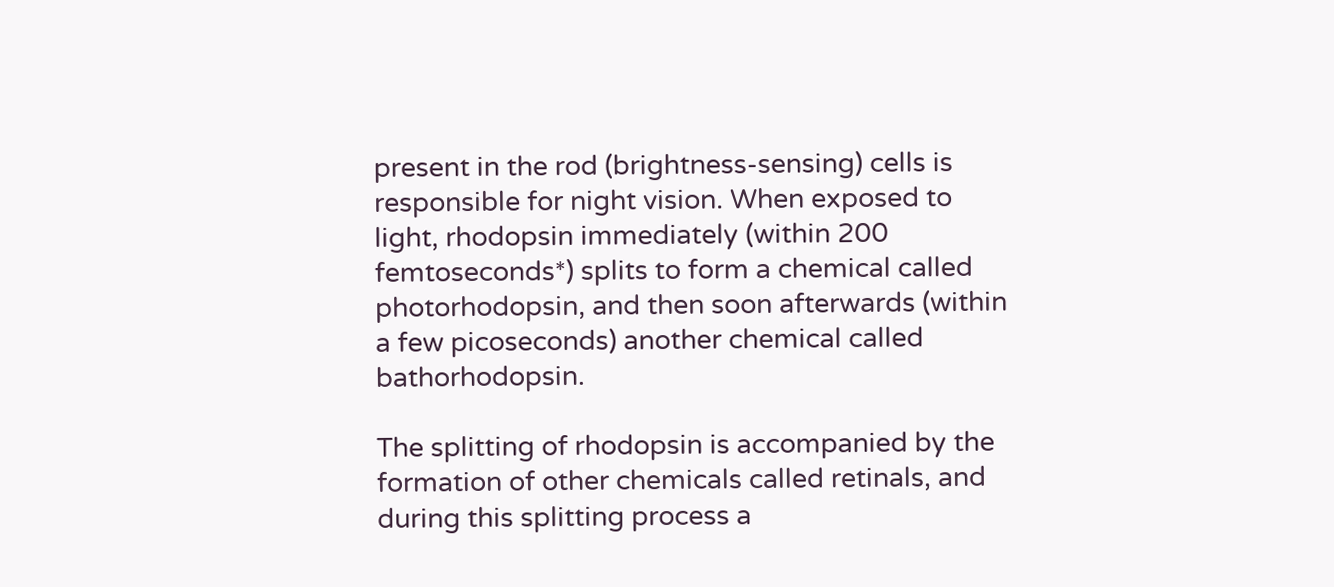present in the rod (brightness-sensing) cells is responsible for night vision. When exposed to light, rhodopsin immediately (within 200 femtoseconds*) splits to form a chemical called photorhodopsin, and then soon afterwards (within a few picoseconds) another chemical called bathorhodopsin.

The splitting of rhodopsin is accompanied by the formation of other chemicals called retinals, and during this splitting process a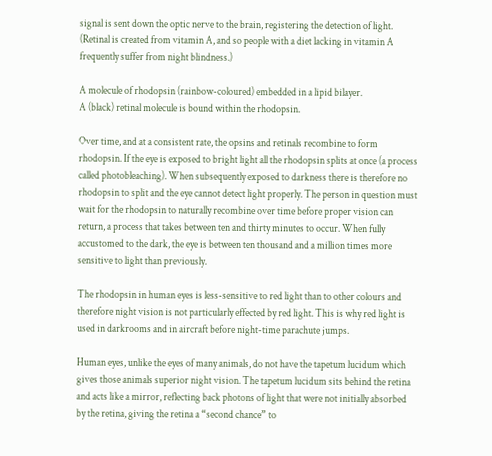signal is sent down the optic nerve to the brain, registering the detection of light. (Retinal is created from vitamin A, and so people with a diet lacking in vitamin A frequently suffer from night blindness.)

A molecule of rhodopsin (rainbow-coloured) embedded in a lipid bilayer.
A (black) retinal molecule is bound within the rhodopsin.

Over time, and at a consistent rate, the opsins and retinals recombine to form rhodopsin. If the eye is exposed to bright light all the rhodopsin splits at once (a process called photobleaching). When subsequently exposed to darkness there is therefore no rhodopsin to split and the eye cannot detect light properly. The person in question must wait for the rhodopsin to naturally recombine over time before proper vision can return, a process that takes between ten and thirty minutes to occur. When fully accustomed to the dark, the eye is between ten thousand and a million times more sensitive to light than previously.

The rhodopsin in human eyes is less-sensitive to red light than to other colours and therefore night vision is not particularly effected by red light. This is why red light is used in darkrooms and in aircraft before night-time parachute jumps.

Human eyes, unlike the eyes of many animals, do not have the tapetum lucidum which gives those animals superior night vision. The tapetum lucidum sits behind the retina and acts like a mirror, reflecting back photons of light that were not initially absorbed by the retina, giving the retina a “second chance” to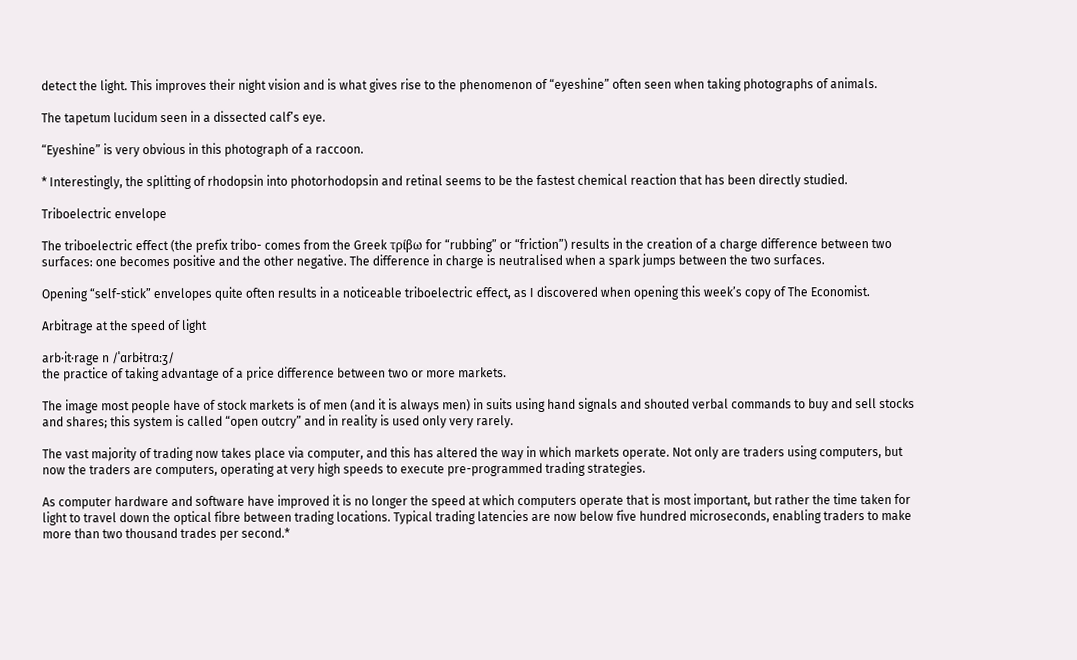detect the light. This improves their night vision and is what gives rise to the phenomenon of “eyeshine” often seen when taking photographs of animals.

The tapetum lucidum seen in a dissected calf’s eye.

“Eyeshine” is very obvious in this photograph of a raccoon.

* Interestingly, the splitting of rhodopsin into photorhodopsin and retinal seems to be the fastest chemical reaction that has been directly studied.

Triboelectric envelope

The triboelectric effect (the prefix tribo- comes from the Greek τρίβω for “rubbing” or “friction”) results in the creation of a charge difference between two surfaces: one becomes positive and the other negative. The difference in charge is neutralised when a spark jumps between the two surfaces.

Opening “self-stick” envelopes quite often results in a noticeable triboelectric effect, as I discovered when opening this week’s copy of The Economist.

Arbitrage at the speed of light

arb·it·rage n /ˈɑrbɨtrɑːʒ/
the practice of taking advantage of a price difference between two or more markets.

The image most people have of stock markets is of men (and it is always men) in suits using hand signals and shouted verbal commands to buy and sell stocks and shares; this system is called “open outcry” and in reality is used only very rarely.

The vast majority of trading now takes place via computer, and this has altered the way in which markets operate. Not only are traders using computers, but now the traders are computers, operating at very high speeds to execute pre-programmed trading strategies.

As computer hardware and software have improved it is no longer the speed at which computers operate that is most important, but rather the time taken for light to travel down the optical fibre between trading locations. Typical trading latencies are now below five hundred microseconds, enabling traders to make more than two thousand trades per second.*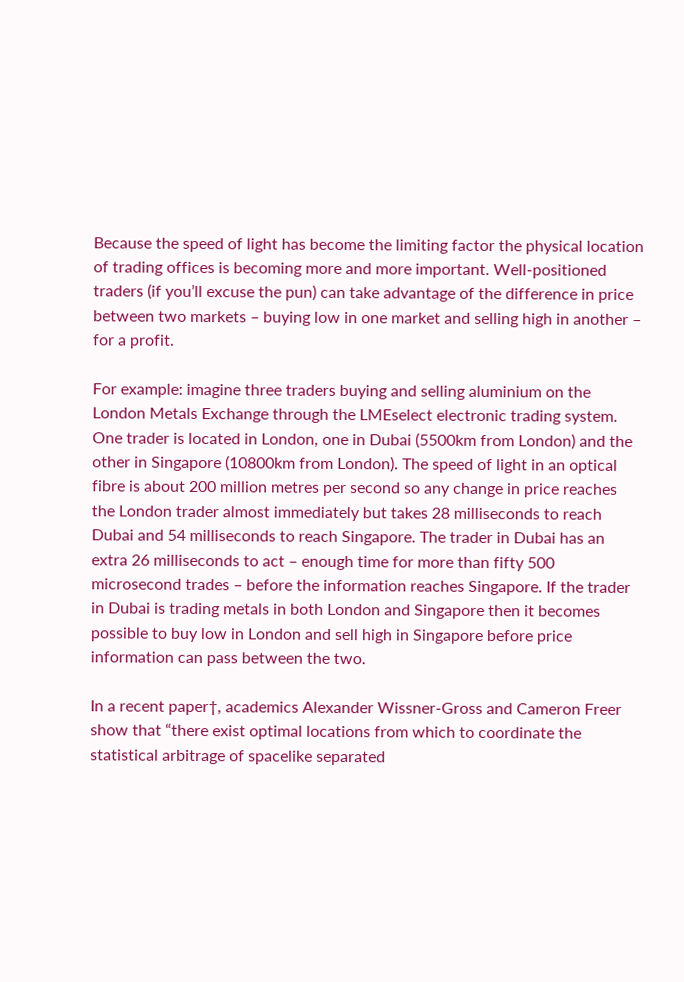Because the speed of light has become the limiting factor the physical location of trading offices is becoming more and more important. Well-positioned traders (if you’ll excuse the pun) can take advantage of the difference in price between two markets – buying low in one market and selling high in another – for a profit.

For example: imagine three traders buying and selling aluminium on the London Metals Exchange through the LMEselect electronic trading system. One trader is located in London, one in Dubai (5500km from London) and the other in Singapore (10800km from London). The speed of light in an optical fibre is about 200 million metres per second so any change in price reaches the London trader almost immediately but takes 28 milliseconds to reach Dubai and 54 milliseconds to reach Singapore. The trader in Dubai has an extra 26 milliseconds to act – enough time for more than fifty 500 microsecond trades – before the information reaches Singapore. If the trader in Dubai is trading metals in both London and Singapore then it becomes possible to buy low in London and sell high in Singapore before price information can pass between the two.

In a recent paper†, academics Alexander Wissner-Gross and Cameron Freer show that “there exist optimal locations from which to coordinate the statistical arbitrage of spacelike separated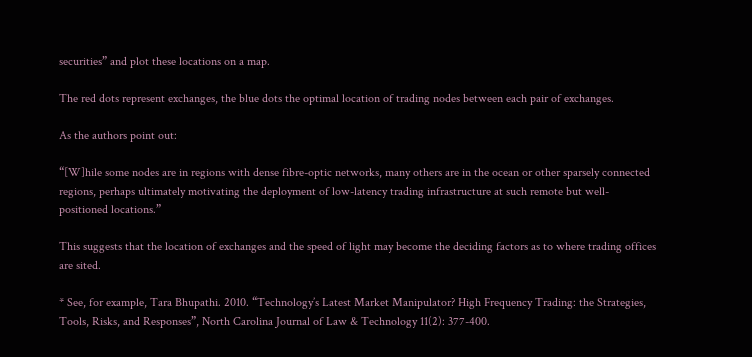securities” and plot these locations on a map.

The red dots represent exchanges, the blue dots the optimal location of trading nodes between each pair of exchanges.

As the authors point out:

“[W]hile some nodes are in regions with dense fibre-optic networks, many others are in the ocean or other sparsely connected regions, perhaps ultimately motivating the deployment of low-latency trading infrastructure at such remote but well-positioned locations.”

This suggests that the location of exchanges and the speed of light may become the deciding factors as to where trading offices are sited.

* See, for example, Tara Bhupathi. 2010. “Technology’s Latest Market Manipulator? High Frequency Trading: the Strategies, Tools, Risks, and Responses”, North Carolina Journal of Law & Technology 11(2): 377-400.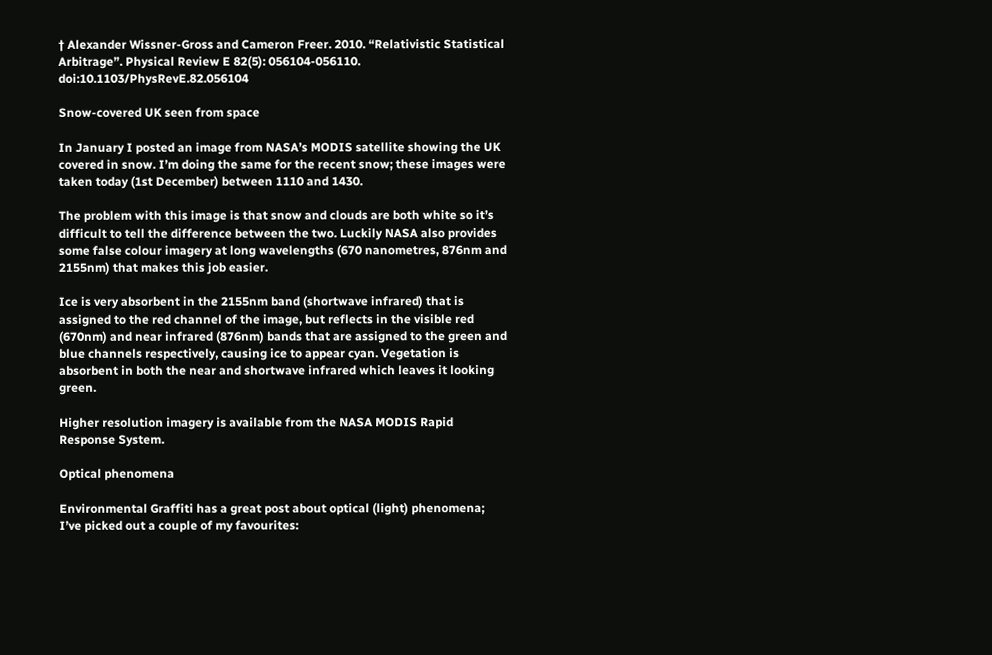† Alexander Wissner-Gross and Cameron Freer. 2010. “Relativistic Statistical Arbitrage”. Physical Review E 82(5): 056104-056110. doi:10.1103/PhysRevE.82.056104

Snow-covered UK seen from space

In January I posted an image from NASA’s MODIS satellite showing the UK covered in snow. I’m doing the same for the recent snow; these images were taken today (1st December) between 1110 and 1430.

The problem with this image is that snow and clouds are both white so it’s difficult to tell the difference between the two. Luckily NASA also provides some false colour imagery at long wavelengths (670 nanometres, 876nm and 2155nm) that makes this job easier.

Ice is very absorbent in the 2155nm band (shortwave infrared) that is assigned to the red channel of the image, but reflects in the visible red (670nm) and near infrared (876nm) bands that are assigned to the green and blue channels respectively, causing ice to appear cyan. Vegetation is absorbent in both the near and shortwave infrared which leaves it looking green.

Higher resolution imagery is available from the NASA MODIS Rapid Response System.

Optical phenomena

Environmental Graffiti has a great post about optical (light) phenomena; I’ve picked out a couple of my favourites: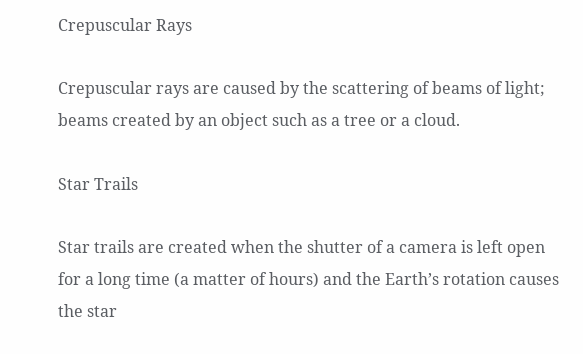Crepuscular Rays

Crepuscular rays are caused by the scattering of beams of light; beams created by an object such as a tree or a cloud.

Star Trails

Star trails are created when the shutter of a camera is left open for a long time (a matter of hours) and the Earth’s rotation causes the star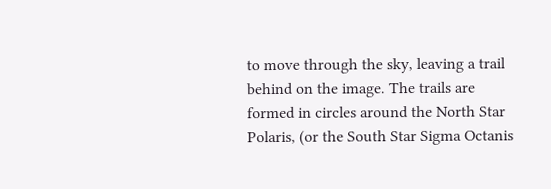to move through the sky, leaving a trail behind on the image. The trails are formed in circles around the North Star Polaris, (or the South Star Sigma Octanis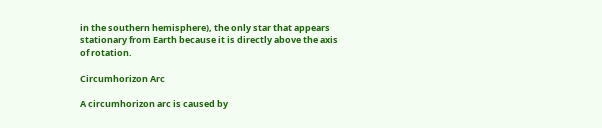in the southern hemisphere), the only star that appears stationary from Earth because it is directly above the axis of rotation.

Circumhorizon Arc

A circumhorizon arc is caused by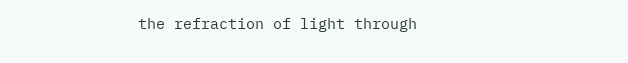the refraction of light through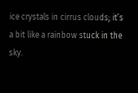ice crystals in cirrus clouds; it’s a bit like a rainbow stuck in the sky.